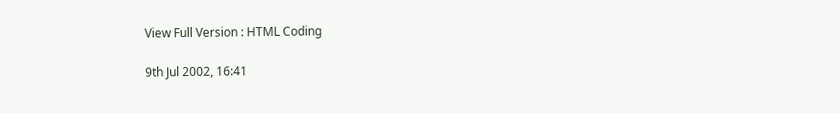View Full Version : HTML Coding

9th Jul 2002, 16:41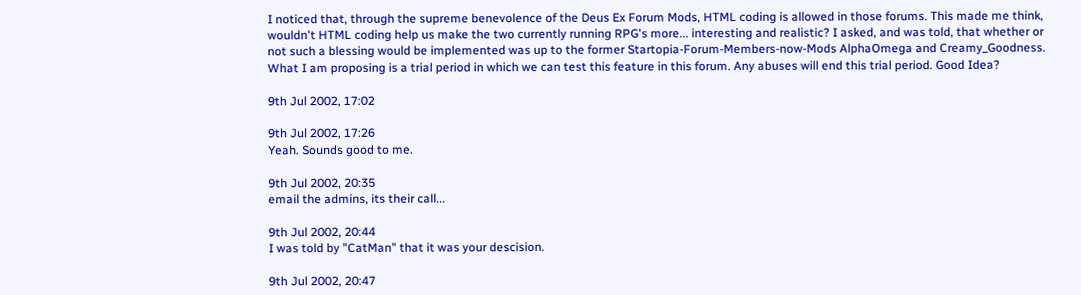I noticed that, through the supreme benevolence of the Deus Ex Forum Mods, HTML coding is allowed in those forums. This made me think, wouldn't HTML coding help us make the two currently running RPG's more... interesting and realistic? I asked, and was told, that whether or not such a blessing would be implemented was up to the former Startopia-Forum-Members-now-Mods AlphaOmega and Creamy_Goodness. What I am proposing is a trial period in which we can test this feature in this forum. Any abuses will end this trial period. Good Idea?

9th Jul 2002, 17:02

9th Jul 2002, 17:26
Yeah. Sounds good to me.

9th Jul 2002, 20:35
email the admins, its their call...

9th Jul 2002, 20:44
I was told by "CatMan" that it was your descision.

9th Jul 2002, 20:47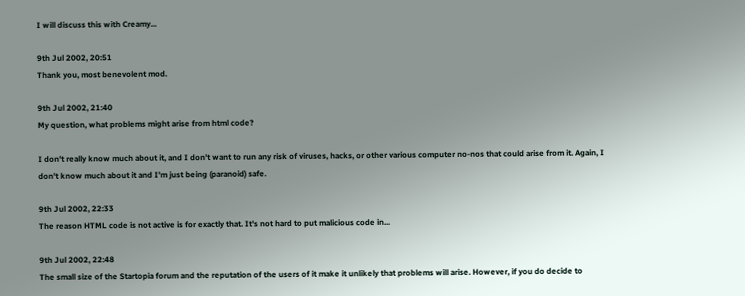I will discuss this with Creamy...

9th Jul 2002, 20:51
Thank you, most benevolent mod.

9th Jul 2002, 21:40
My question, what problems might arise from html code?

I don't really know much about it, and I don't want to run any risk of viruses, hacks, or other various computer no-nos that could arise from it. Again, I don't know much about it and I'm just being (paranoid) safe.

9th Jul 2002, 22:33
The reason HTML code is not active is for exactly that. It's not hard to put malicious code in...

9th Jul 2002, 22:48
The small size of the Startopia forum and the reputation of the users of it make it unlikely that problems will arise. However, if you do decide to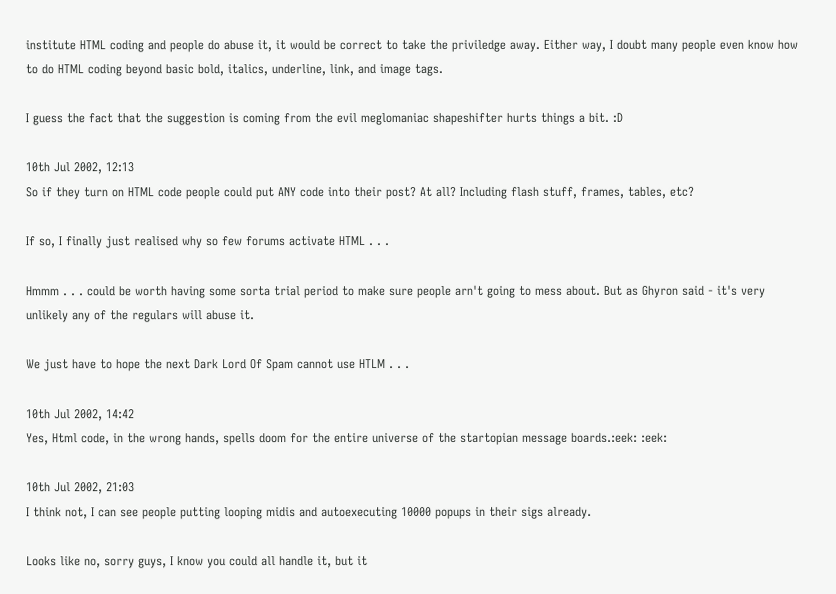institute HTML coding and people do abuse it, it would be correct to take the priviledge away. Either way, I doubt many people even know how to do HTML coding beyond basic bold, italics, underline, link, and image tags.

I guess the fact that the suggestion is coming from the evil meglomaniac shapeshifter hurts things a bit. :D

10th Jul 2002, 12:13
So if they turn on HTML code people could put ANY code into their post? At all? Including flash stuff, frames, tables, etc?

If so, I finally just realised why so few forums activate HTML . . .

Hmmm . . . could be worth having some sorta trial period to make sure people arn't going to mess about. But as Ghyron said - it's very unlikely any of the regulars will abuse it.

We just have to hope the next Dark Lord Of Spam cannot use HTLM . . .

10th Jul 2002, 14:42
Yes, Html code, in the wrong hands, spells doom for the entire universe of the startopian message boards.:eek: :eek:

10th Jul 2002, 21:03
I think not, I can see people putting looping midis and autoexecuting 10000 popups in their sigs already.

Looks like no, sorry guys, I know you could all handle it, but it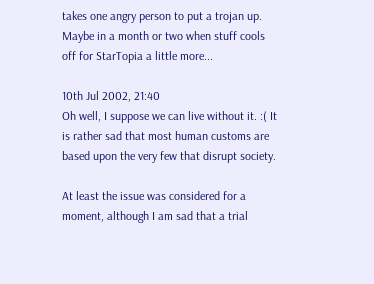takes one angry person to put a trojan up. Maybe in a month or two when stuff cools off for StarTopia a little more...

10th Jul 2002, 21:40
Oh well, I suppose we can live without it. :( It is rather sad that most human customs are based upon the very few that disrupt society.

At least the issue was considered for a moment, although I am sad that a trial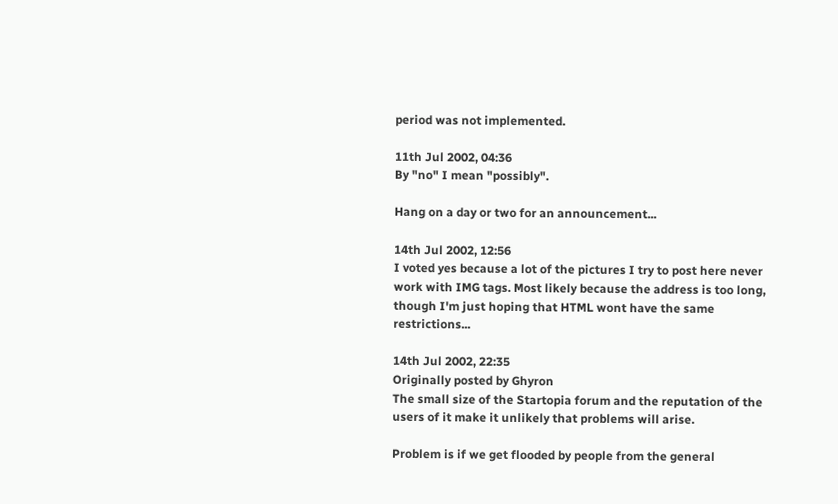period was not implemented.

11th Jul 2002, 04:36
By "no" I mean "possibly".

Hang on a day or two for an announcement...

14th Jul 2002, 12:56
I voted yes because a lot of the pictures I try to post here never work with IMG tags. Most likely because the address is too long, though I'm just hoping that HTML wont have the same restrictions...

14th Jul 2002, 22:35
Originally posted by Ghyron
The small size of the Startopia forum and the reputation of the users of it make it unlikely that problems will arise.

Problem is if we get flooded by people from the general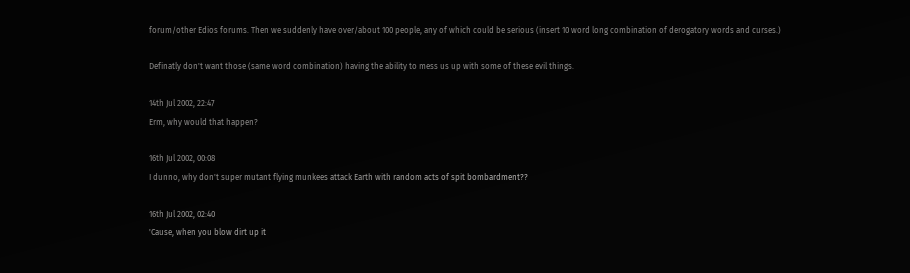forum/other Edios forums. Then we suddenly have over/about 100 people, any of which could be serious (insert 10 word long combination of derogatory words and curses.)

Definatly don't want those (same word combination) having the ability to mess us up with some of these evil things.

14th Jul 2002, 22:47
Erm, why would that happen?

16th Jul 2002, 00:08
I dunno, why don't super mutant flying munkees attack Earth with random acts of spit bombardment??

16th Jul 2002, 02:40
'Cause, when you blow dirt up it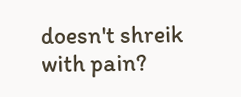doesn't shreik with pain?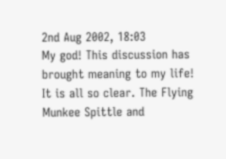2nd Aug 2002, 18:03
My god! This discussion has brought meaning to my life! It is all so clear. The Flying Munkee Spittle and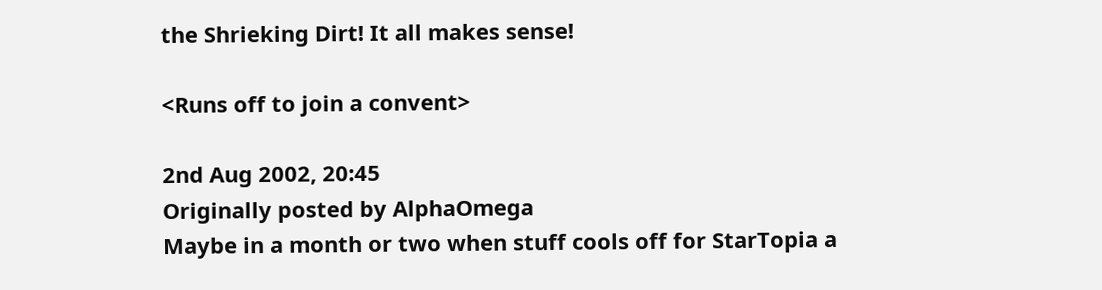the Shrieking Dirt! It all makes sense!

<Runs off to join a convent>

2nd Aug 2002, 20:45
Originally posted by AlphaOmega
Maybe in a month or two when stuff cools off for StarTopia a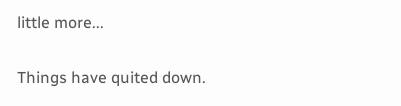little more...

Things have quited down.